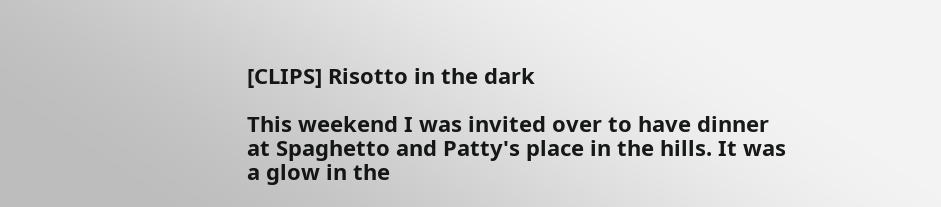[CLIPS] Risotto in the dark

This weekend I was invited over to have dinner at Spaghetto and Patty's place in the hills. It was a glow in the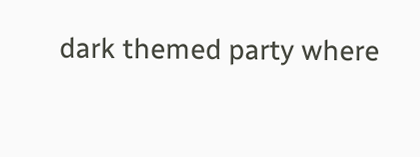dark themed party where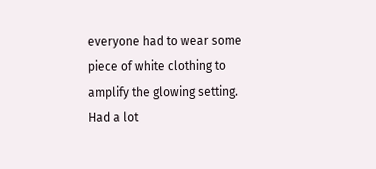everyone had to wear some piece of white clothing to amplify the glowing setting. Had a lot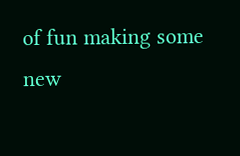of fun making some new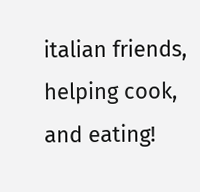italian friends, helping cook, and eating!